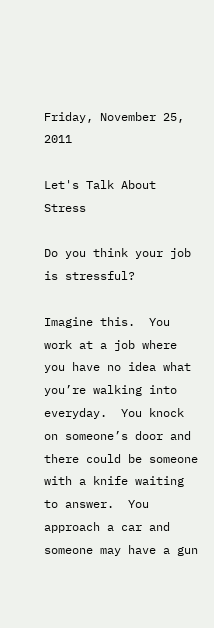Friday, November 25, 2011

Let's Talk About Stress

Do you think your job is stressful?

Imagine this.  You work at a job where you have no idea what you’re walking into everyday.  You knock on someone’s door and there could be someone with a knife waiting to answer.  You approach a car and someone may have a gun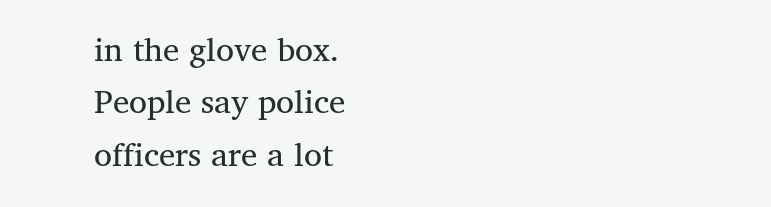in the glove box.  People say police officers are a lot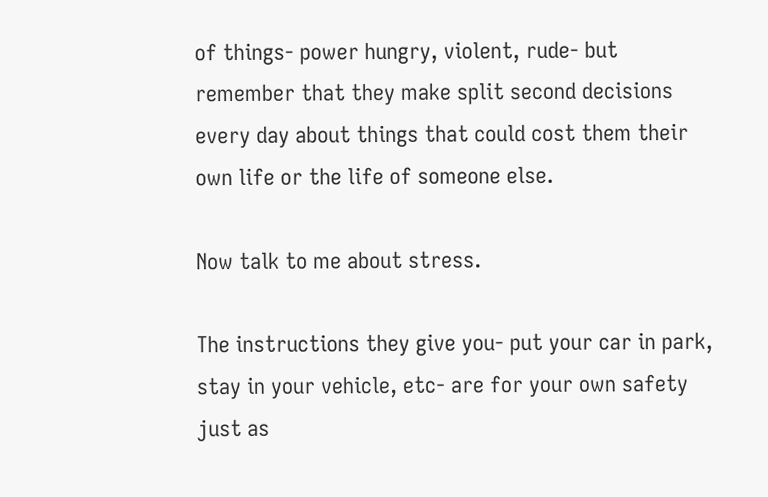of things- power hungry, violent, rude- but remember that they make split second decisions every day about things that could cost them their own life or the life of someone else.

Now talk to me about stress.

The instructions they give you- put your car in park, stay in your vehicle, etc- are for your own safety just as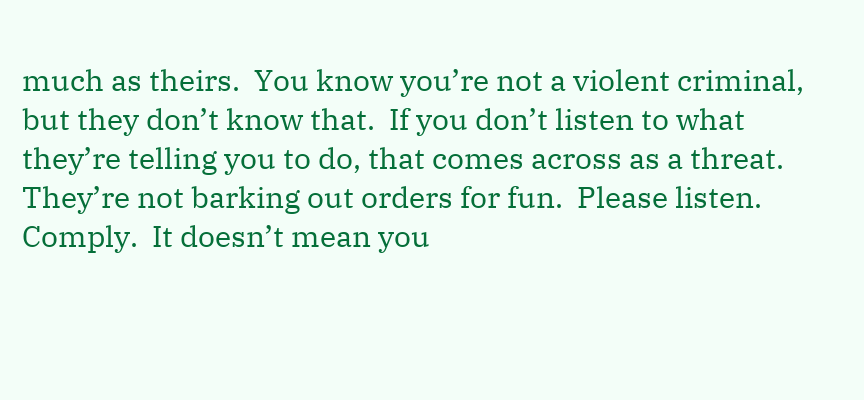much as theirs.  You know you’re not a violent criminal, but they don’t know that.  If you don’t listen to what they’re telling you to do, that comes across as a threat.  They’re not barking out orders for fun.  Please listen.  Comply.  It doesn’t mean you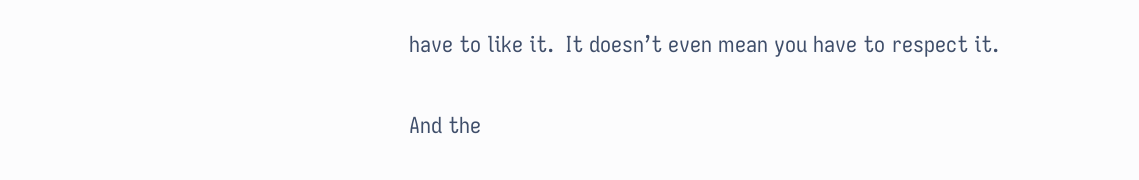have to like it.  It doesn’t even mean you have to respect it.

And the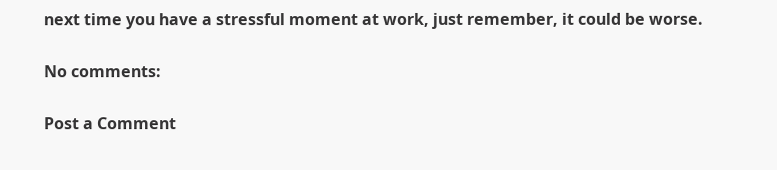next time you have a stressful moment at work, just remember, it could be worse.

No comments:

Post a Comment